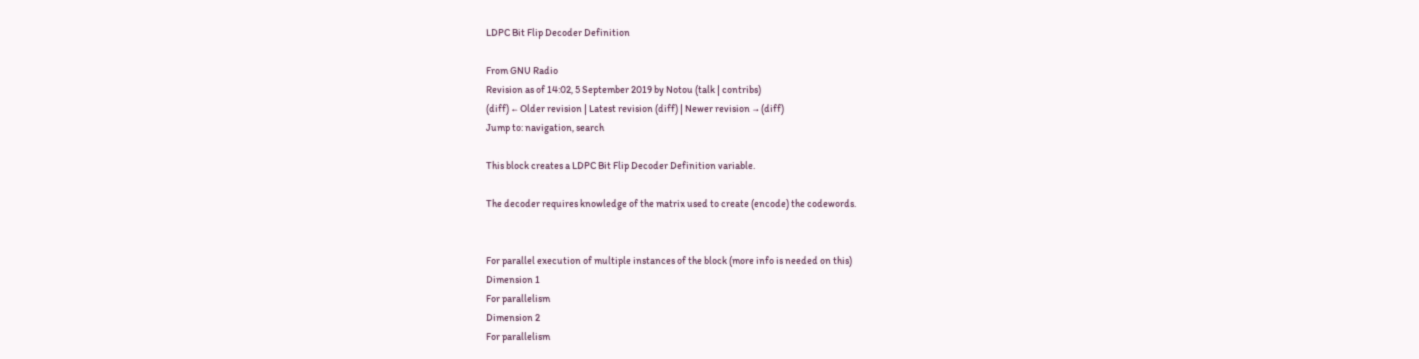LDPC Bit Flip Decoder Definition

From GNU Radio
Revision as of 14:02, 5 September 2019 by Notou (talk | contribs)
(diff) ← Older revision | Latest revision (diff) | Newer revision → (diff)
Jump to: navigation, search

This block creates a LDPC Bit Flip Decoder Definition variable.

The decoder requires knowledge of the matrix used to create (encode) the codewords.


For parallel execution of multiple instances of the block (more info is needed on this)
Dimension 1
For parallelism
Dimension 2
For parallelism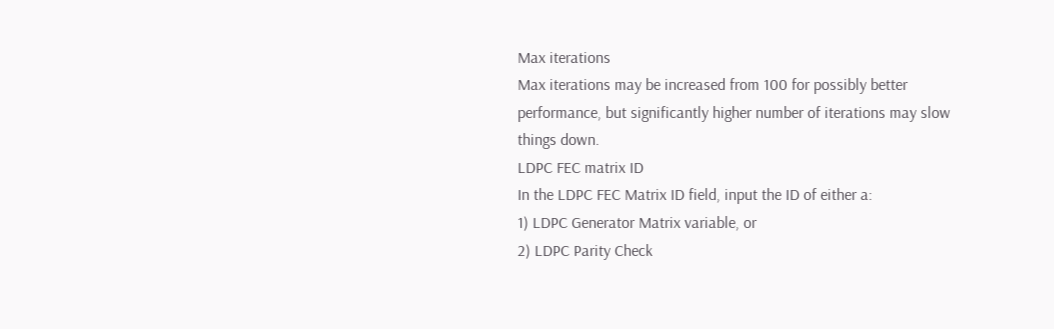Max iterations
Max iterations may be increased from 100 for possibly better performance, but significantly higher number of iterations may slow things down.
LDPC FEC matrix ID
In the LDPC FEC Matrix ID field, input the ID of either a:
1) LDPC Generator Matrix variable, or
2) LDPC Parity Check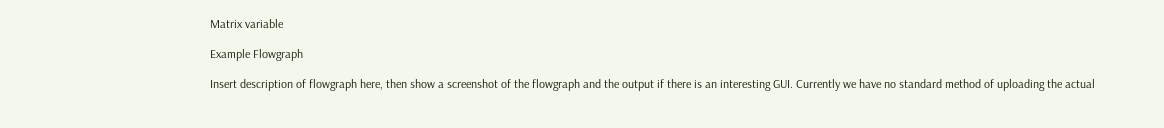Matrix variable

Example Flowgraph

Insert description of flowgraph here, then show a screenshot of the flowgraph and the output if there is an interesting GUI. Currently we have no standard method of uploading the actual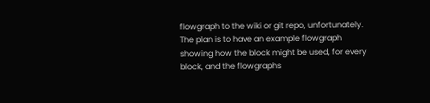flowgraph to the wiki or git repo, unfortunately. The plan is to have an example flowgraph showing how the block might be used, for every block, and the flowgraphs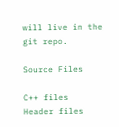will live in the git repo.

Source Files

C++ files
Header files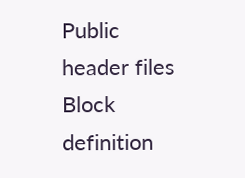Public header files
Block definition